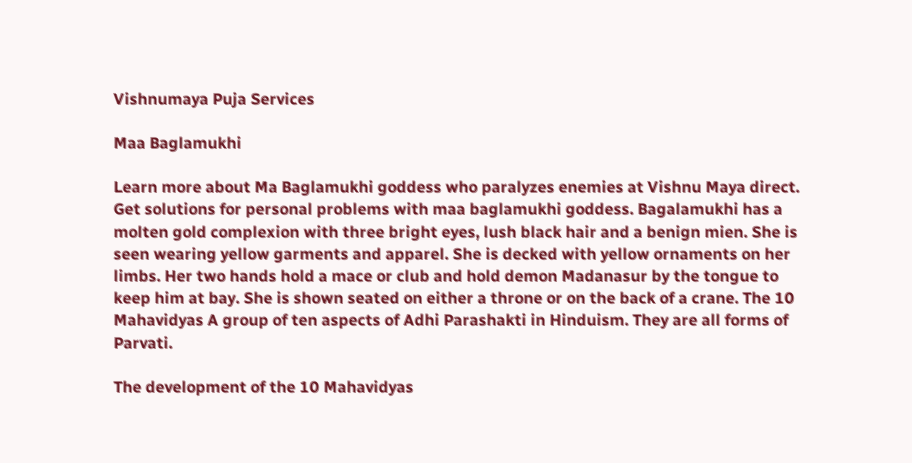Vishnumaya Puja Services

Maa Baglamukhi

Learn more about Ma Baglamukhi goddess who paralyzes enemies at Vishnu Maya direct. Get solutions for personal problems with maa baglamukhi goddess. Bagalamukhi has a molten gold complexion with three bright eyes, lush black hair and a benign mien. She is seen wearing yellow garments and apparel. She is decked with yellow ornaments on her limbs. Her two hands hold a mace or club and hold demon Madanasur by the tongue to keep him at bay. She is shown seated on either a throne or on the back of a crane. The 10 Mahavidyas A group of ten aspects of Adhi Parashakti in Hinduism. They are all forms of Parvati.

The development of the 10 Mahavidyas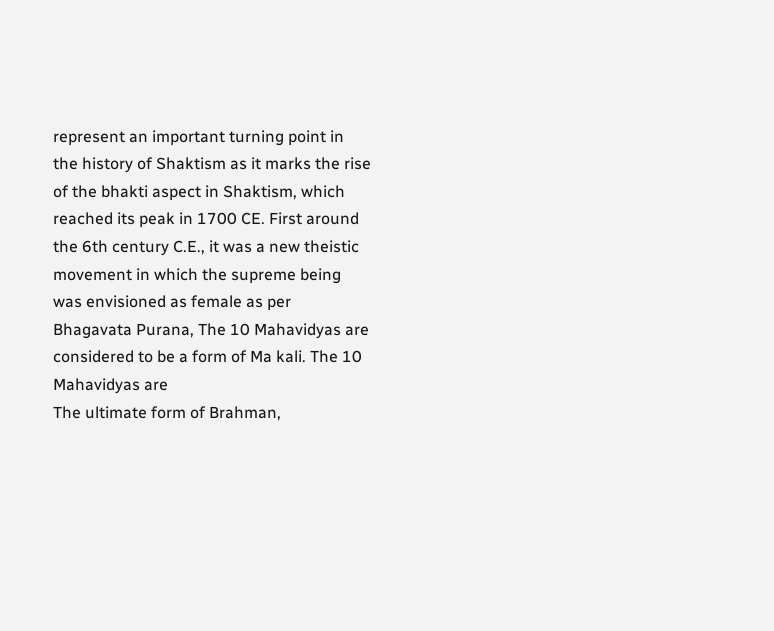represent an important turning point in the history of Shaktism as it marks the rise of the bhakti aspect in Shaktism, which reached its peak in 1700 CE. First around the 6th century C.E., it was a new theistic movement in which the supreme being was envisioned as female as per Bhagavata Purana, The 10 Mahavidyas are considered to be a form of Ma kali. The 10 Mahavidyas are
The ultimate form of Brahman,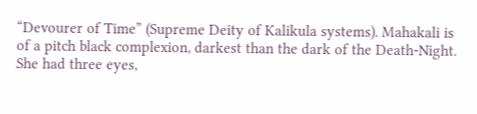“Devourer of Time” (Supreme Deity of Kalikula systems). Mahakali is of a pitch black complexion, darkest than the dark of the Death-Night. She had three eyes,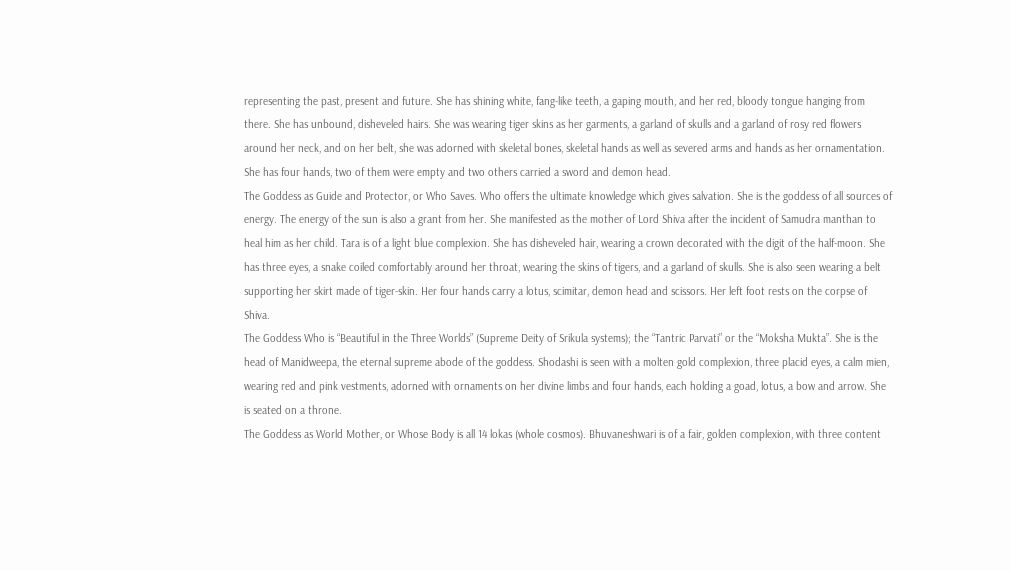representing the past, present and future. She has shining white, fang-like teeth, a gaping mouth, and her red, bloody tongue hanging from there. She has unbound, disheveled hairs. She was wearing tiger skins as her garments, a garland of skulls and a garland of rosy red flowers around her neck, and on her belt, she was adorned with skeletal bones, skeletal hands as well as severed arms and hands as her ornamentation. She has four hands, two of them were empty and two others carried a sword and demon head.
The Goddess as Guide and Protector, or Who Saves. Who offers the ultimate knowledge which gives salvation. She is the goddess of all sources of energy. The energy of the sun is also a grant from her. She manifested as the mother of Lord Shiva after the incident of Samudra manthan to heal him as her child. Tara is of a light blue complexion. She has disheveled hair, wearing a crown decorated with the digit of the half-moon. She has three eyes, a snake coiled comfortably around her throat, wearing the skins of tigers, and a garland of skulls. She is also seen wearing a belt supporting her skirt made of tiger-skin. Her four hands carry a lotus, scimitar, demon head and scissors. Her left foot rests on the corpse of Shiva.
The Goddess Who is “Beautiful in the Three Worlds” (Supreme Deity of Srikula systems); the “Tantric Parvati” or the “Moksha Mukta”. She is the head of Manidweepa, the eternal supreme abode of the goddess. Shodashi is seen with a molten gold complexion, three placid eyes, a calm mien, wearing red and pink vestments, adorned with ornaments on her divine limbs and four hands, each holding a goad, lotus, a bow and arrow. She is seated on a throne.
The Goddess as World Mother, or Whose Body is all 14 lokas (whole cosmos). Bhuvaneshwari is of a fair, golden complexion, with three content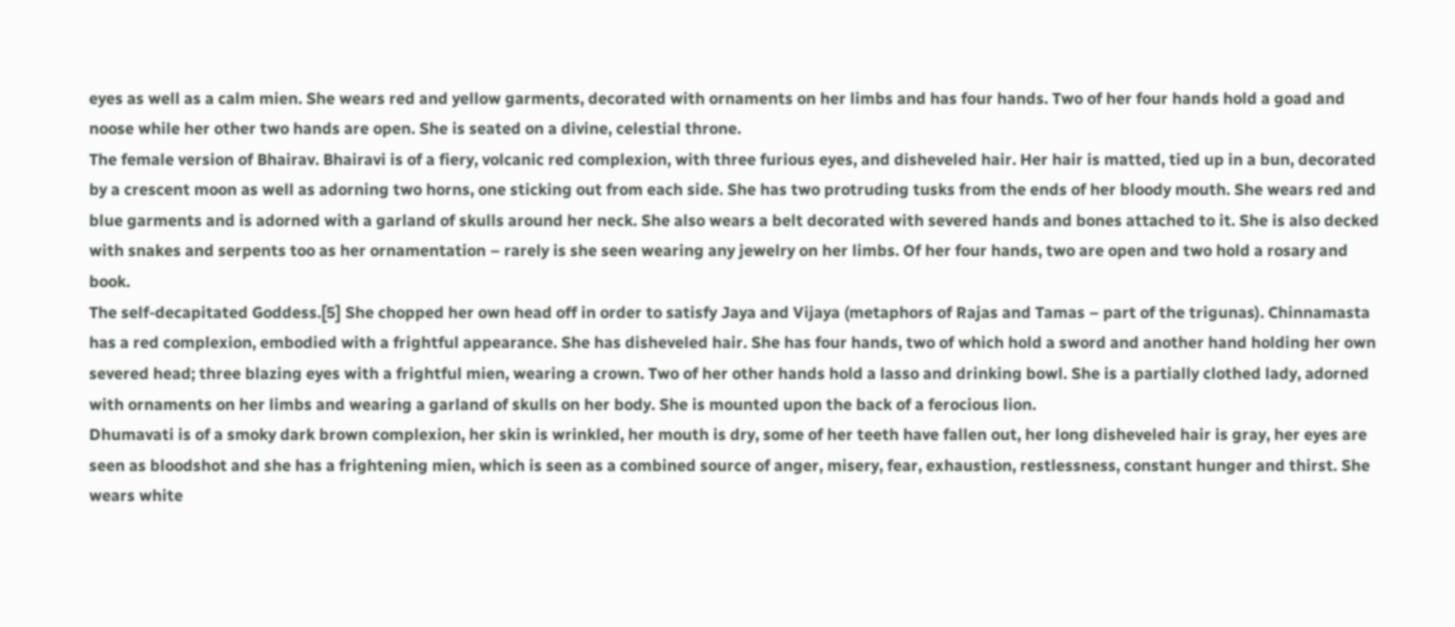eyes as well as a calm mien. She wears red and yellow garments, decorated with ornaments on her limbs and has four hands. Two of her four hands hold a goad and noose while her other two hands are open. She is seated on a divine, celestial throne.
The female version of Bhairav. Bhairavi is of a fiery, volcanic red complexion, with three furious eyes, and disheveled hair. Her hair is matted, tied up in a bun, decorated by a crescent moon as well as adorning two horns, one sticking out from each side. She has two protruding tusks from the ends of her bloody mouth. She wears red and blue garments and is adorned with a garland of skulls around her neck. She also wears a belt decorated with severed hands and bones attached to it. She is also decked with snakes and serpents too as her ornamentation – rarely is she seen wearing any jewelry on her limbs. Of her four hands, two are open and two hold a rosary and book.
The self-decapitated Goddess.[5] She chopped her own head off in order to satisfy Jaya and Vijaya (metaphors of Rajas and Tamas – part of the trigunas). Chinnamasta has a red complexion, embodied with a frightful appearance. She has disheveled hair. She has four hands, two of which hold a sword and another hand holding her own severed head; three blazing eyes with a frightful mien, wearing a crown. Two of her other hands hold a lasso and drinking bowl. She is a partially clothed lady, adorned with ornaments on her limbs and wearing a garland of skulls on her body. She is mounted upon the back of a ferocious lion.
Dhumavati is of a smoky dark brown complexion, her skin is wrinkled, her mouth is dry, some of her teeth have fallen out, her long disheveled hair is gray, her eyes are seen as bloodshot and she has a frightening mien, which is seen as a combined source of anger, misery, fear, exhaustion, restlessness, constant hunger and thirst. She wears white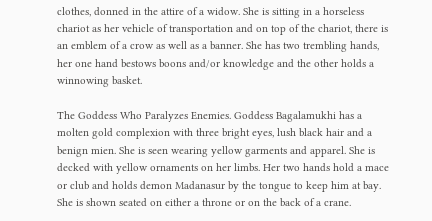clothes, donned in the attire of a widow. She is sitting in a horseless chariot as her vehicle of transportation and on top of the chariot, there is an emblem of a crow as well as a banner. She has two trembling hands, her one hand bestows boons and/or knowledge and the other holds a winnowing basket.

The Goddess Who Paralyzes Enemies. Goddess Bagalamukhi has a molten gold complexion with three bright eyes, lush black hair and a benign mien. She is seen wearing yellow garments and apparel. She is decked with yellow ornaments on her limbs. Her two hands hold a mace or club and holds demon Madanasur by the tongue to keep him at bay. She is shown seated on either a throne or on the back of a crane.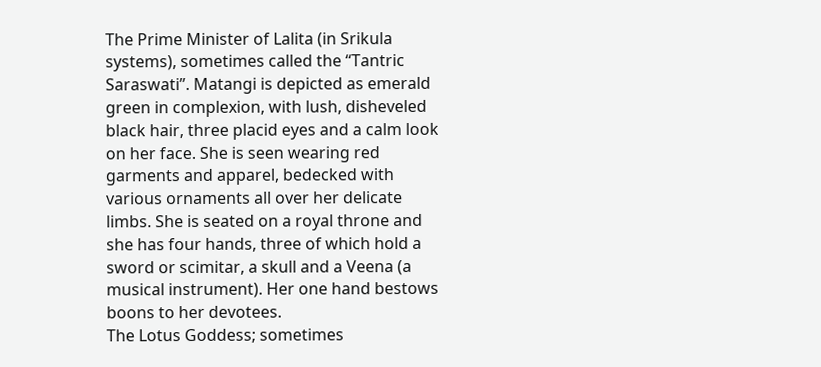The Prime Minister of Lalita (in Srikula systems), sometimes called the “Tantric Saraswati”. Matangi is depicted as emerald green in complexion, with lush, disheveled black hair, three placid eyes and a calm look on her face. She is seen wearing red garments and apparel, bedecked with various ornaments all over her delicate limbs. She is seated on a royal throne and she has four hands, three of which hold a sword or scimitar, a skull and a Veena (a musical instrument). Her one hand bestows boons to her devotees.
The Lotus Goddess; sometimes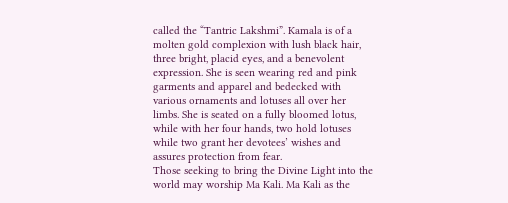called the “Tantric Lakshmi”. Kamala is of a molten gold complexion with lush black hair, three bright, placid eyes, and a benevolent expression. She is seen wearing red and pink garments and apparel and bedecked with various ornaments and lotuses all over her limbs. She is seated on a fully bloomed lotus, while with her four hands, two hold lotuses while two grant her devotees’ wishes and assures protection from fear.
Those seeking to bring the Divine Light into the world may worship Ma Kali. Ma Kali as the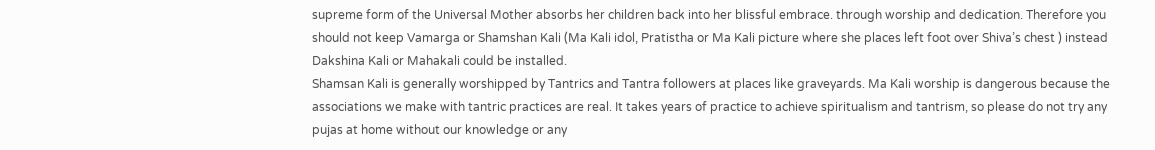supreme form of the Universal Mother absorbs her children back into her blissful embrace. through worship and dedication. Therefore you should not keep Vamarga or Shamshan Kali (Ma Kali idol, Pratistha or Ma Kali picture where she places left foot over Shiva’s chest ) instead Dakshina Kali or Mahakali could be installed.
Shamsan Kali is generally worshipped by Tantrics and Tantra followers at places like graveyards. Ma Kali worship is dangerous because the associations we make with tantric practices are real. It takes years of practice to achieve spiritualism and tantrism, so please do not try any pujas at home without our knowledge or any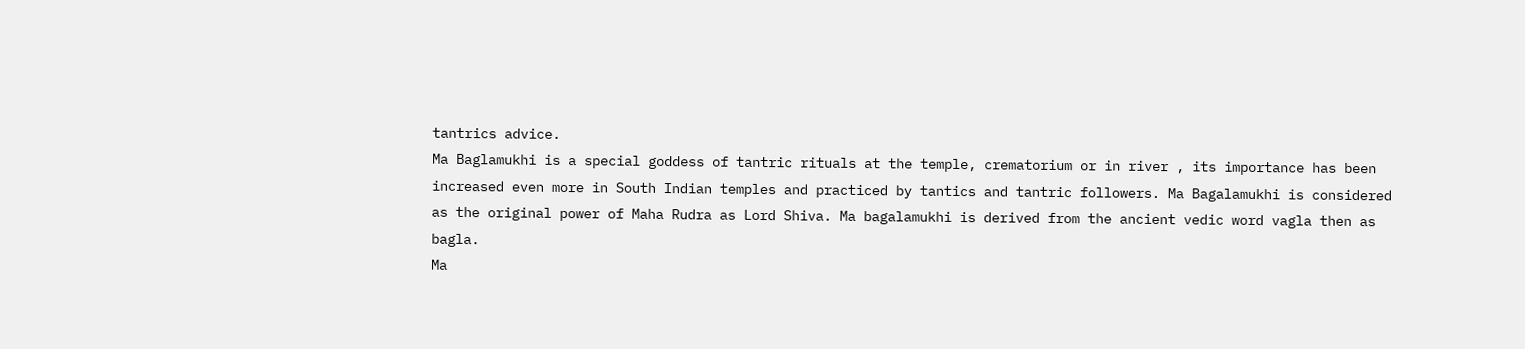tantrics advice.
Ma Baglamukhi is a special goddess of tantric rituals at the temple, crematorium or in river , its importance has been increased even more in South Indian temples and practiced by tantics and tantric followers. Ma Bagalamukhi is considered as the original power of Maha Rudra as Lord Shiva. Ma bagalamukhi is derived from the ancient vedic word vagla then as bagla.
Ma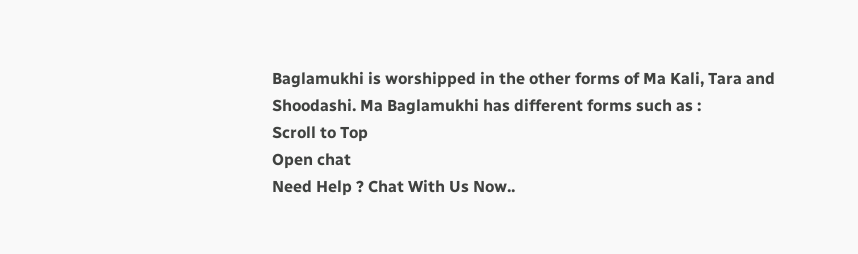Baglamukhi is worshipped in the other forms of Ma Kali, Tara and Shoodashi. Ma Baglamukhi has different forms such as :
Scroll to Top
Open chat
Need Help ? Chat With Us Now..